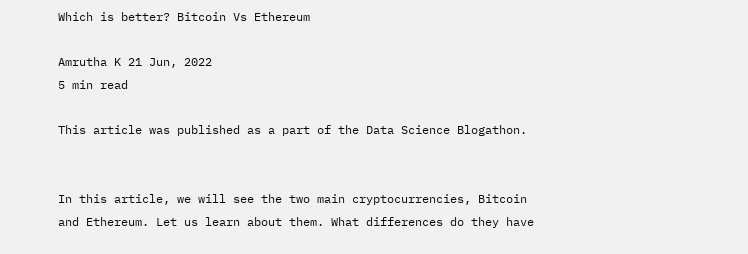Which is better? Bitcoin Vs Ethereum

Amrutha K 21 Jun, 2022
5 min read

This article was published as a part of the Data Science Blogathon.


In this article, we will see the two main cryptocurrencies, Bitcoin and Ethereum. Let us learn about them. What differences do they have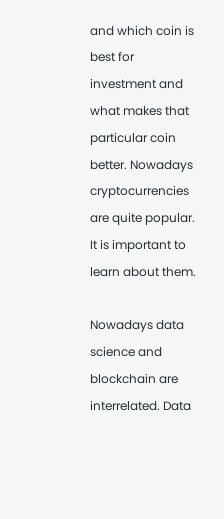and which coin is best for investment and what makes that particular coin better. Nowadays cryptocurrencies are quite popular. It is important to learn about them.

Nowadays data science and blockchain are interrelated. Data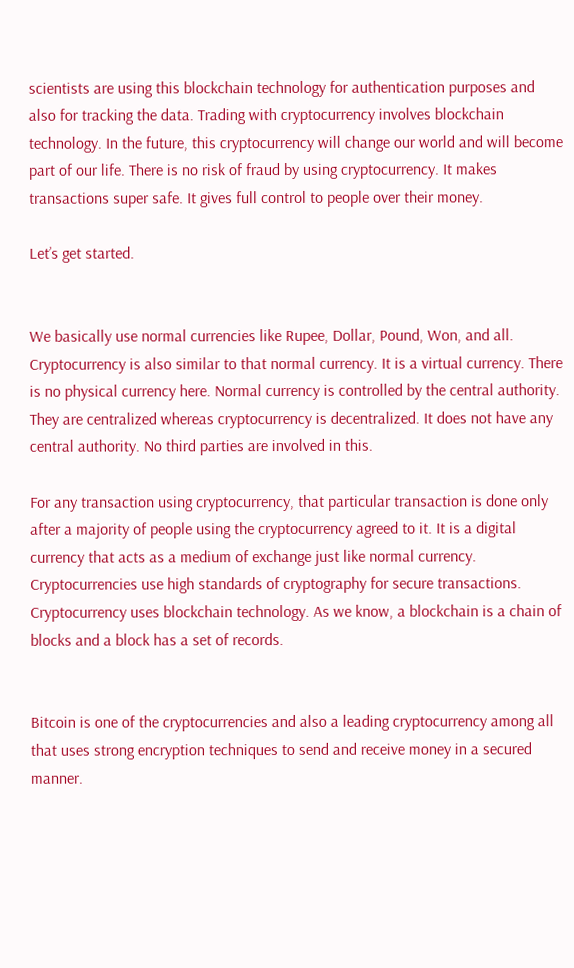scientists are using this blockchain technology for authentication purposes and also for tracking the data. Trading with cryptocurrency involves blockchain technology. In the future, this cryptocurrency will change our world and will become part of our life. There is no risk of fraud by using cryptocurrency. It makes transactions super safe. It gives full control to people over their money.

Let’s get started.


We basically use normal currencies like Rupee, Dollar, Pound, Won, and all. Cryptocurrency is also similar to that normal currency. It is a virtual currency. There is no physical currency here. Normal currency is controlled by the central authority. They are centralized whereas cryptocurrency is decentralized. It does not have any central authority. No third parties are involved in this.

For any transaction using cryptocurrency, that particular transaction is done only after a majority of people using the cryptocurrency agreed to it. It is a digital currency that acts as a medium of exchange just like normal currency. Cryptocurrencies use high standards of cryptography for secure transactions. Cryptocurrency uses blockchain technology. As we know, a blockchain is a chain of blocks and a block has a set of records.


Bitcoin is one of the cryptocurrencies and also a leading cryptocurrency among all that uses strong encryption techniques to send and receive money in a secured manner.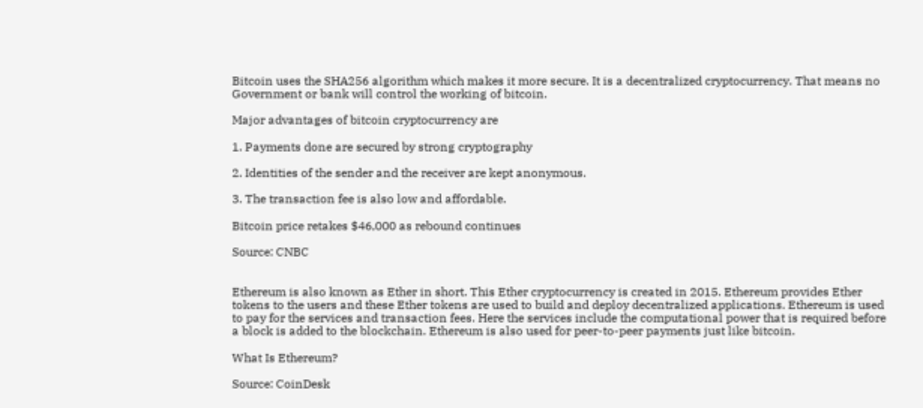Bitcoin uses the SHA256 algorithm which makes it more secure. It is a decentralized cryptocurrency. That means no Government or bank will control the working of bitcoin.

Major advantages of bitcoin cryptocurrency are

1. Payments done are secured by strong cryptography

2. Identities of the sender and the receiver are kept anonymous.

3. The transaction fee is also low and affordable.

Bitcoin price retakes $46,000 as rebound continues

Source: CNBC


Ethereum is also known as Ether in short. This Ether cryptocurrency is created in 2015. Ethereum provides Ether tokens to the users and these Ether tokens are used to build and deploy decentralized applications. Ethereum is used to pay for the services and transaction fees. Here the services include the computational power that is required before a block is added to the blockchain. Ethereum is also used for peer-to-peer payments just like bitcoin.

What Is Ethereum?

Source: CoinDesk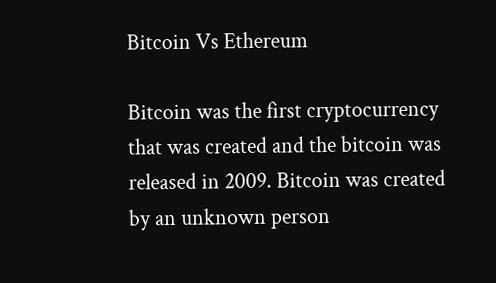Bitcoin Vs Ethereum

Bitcoin was the first cryptocurrency that was created and the bitcoin was released in 2009. Bitcoin was created by an unknown person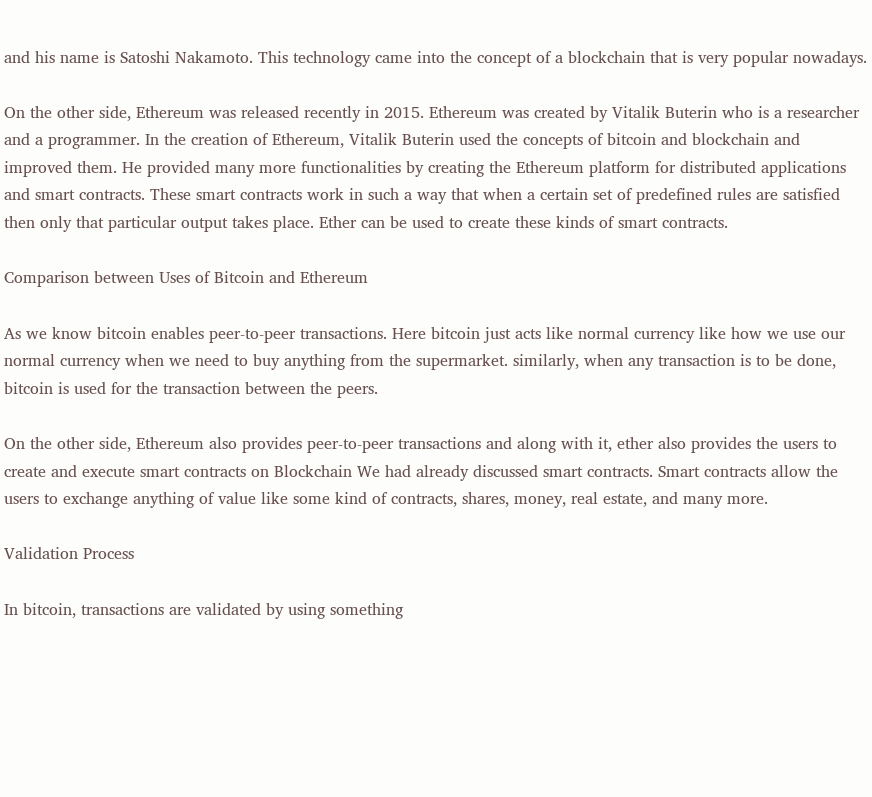and his name is Satoshi Nakamoto. This technology came into the concept of a blockchain that is very popular nowadays.

On the other side, Ethereum was released recently in 2015. Ethereum was created by Vitalik Buterin who is a researcher and a programmer. In the creation of Ethereum, Vitalik Buterin used the concepts of bitcoin and blockchain and improved them. He provided many more functionalities by creating the Ethereum platform for distributed applications and smart contracts. These smart contracts work in such a way that when a certain set of predefined rules are satisfied then only that particular output takes place. Ether can be used to create these kinds of smart contracts.

Comparison between Uses of Bitcoin and Ethereum

As we know bitcoin enables peer-to-peer transactions. Here bitcoin just acts like normal currency like how we use our normal currency when we need to buy anything from the supermarket. similarly, when any transaction is to be done, bitcoin is used for the transaction between the peers.

On the other side, Ethereum also provides peer-to-peer transactions and along with it, ether also provides the users to create and execute smart contracts on Blockchain We had already discussed smart contracts. Smart contracts allow the users to exchange anything of value like some kind of contracts, shares, money, real estate, and many more.

Validation Process

In bitcoin, transactions are validated by using something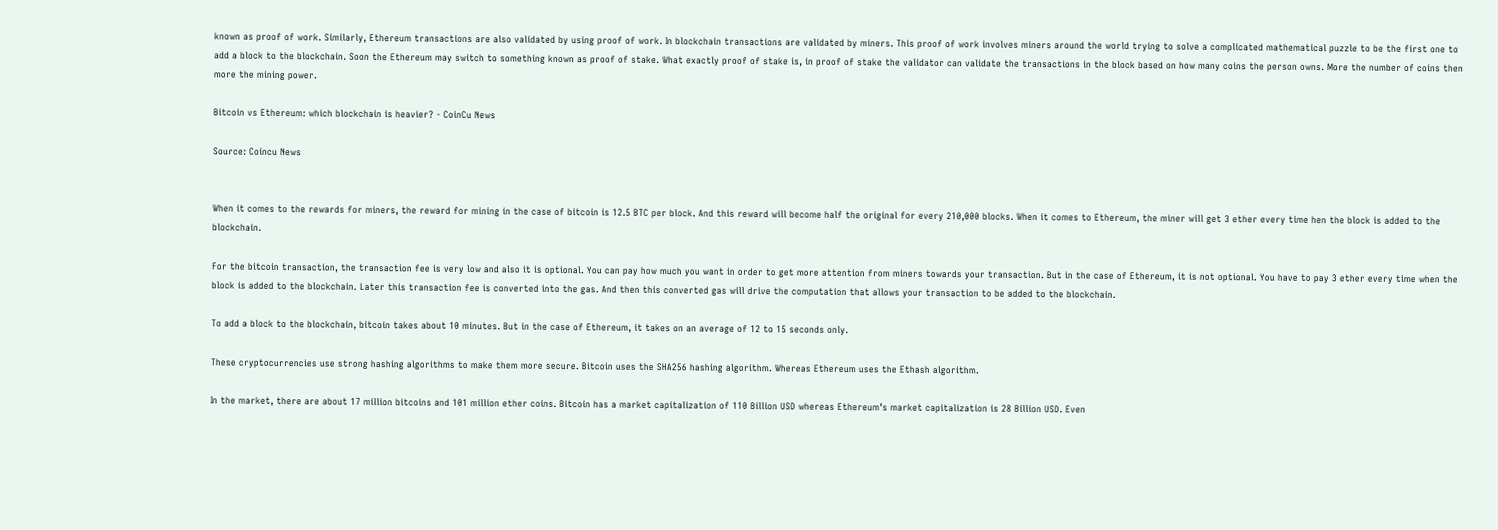known as proof of work. Similarly, Ethereum transactions are also validated by using proof of work. In blockchain transactions are validated by miners. This proof of work involves miners around the world trying to solve a complicated mathematical puzzle to be the first one to add a block to the blockchain. Soon the Ethereum may switch to something known as proof of stake. What exactly proof of stake is, in proof of stake the validator can validate the transactions in the block based on how many coins the person owns. More the number of coins then more the mining power.

Bitcoin vs Ethereum: which blockchain is heavier? - CoinCu News

Source: Coincu News


When it comes to the rewards for miners, the reward for mining in the case of bitcoin is 12.5 BTC per block. And this reward will become half the original for every 210,000 blocks. When it comes to Ethereum, the miner will get 3 ether every time hen the block is added to the blockchain.

For the bitcoin transaction, the transaction fee is very low and also it is optional. You can pay how much you want in order to get more attention from miners towards your transaction. But in the case of Ethereum, it is not optional. You have to pay 3 ether every time when the block is added to the blockchain. Later this transaction fee is converted into the gas. And then this converted gas will drive the computation that allows your transaction to be added to the blockchain.

To add a block to the blockchain, bitcoin takes about 10 minutes. But in the case of Ethereum, it takes on an average of 12 to 15 seconds only.

These cryptocurrencies use strong hashing algorithms to make them more secure. Bitcoin uses the SHA256 hashing algorithm. Whereas Ethereum uses the Ethash algorithm.

In the market, there are about 17 million bitcoins and 101 million ether coins. Bitcoin has a market capitalization of 110 Billion USD whereas Ethereum’s market capitalization is 28 Billion USD. Even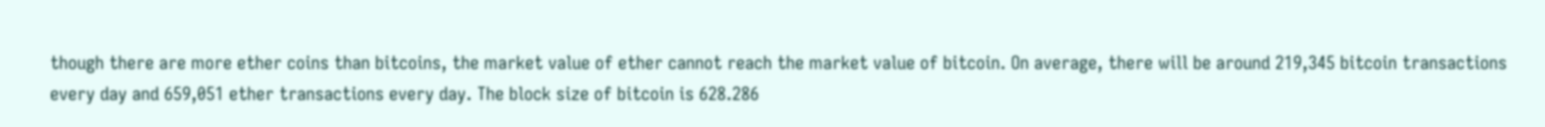though there are more ether coins than bitcoins, the market value of ether cannot reach the market value of bitcoin. On average, there will be around 219,345 bitcoin transactions every day and 659,051 ether transactions every day. The block size of bitcoin is 628.286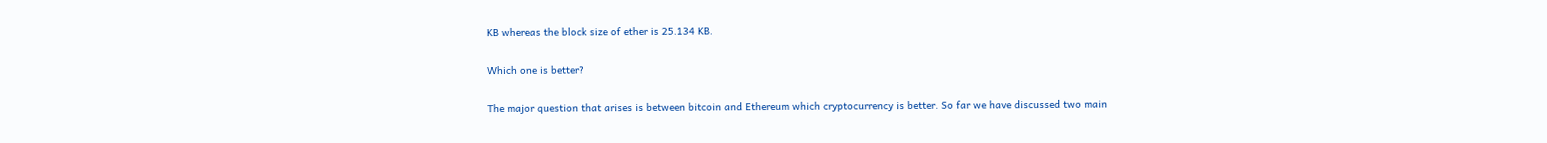KB whereas the block size of ether is 25.134 KB.

Which one is better?

The major question that arises is between bitcoin and Ethereum which cryptocurrency is better. So far we have discussed two main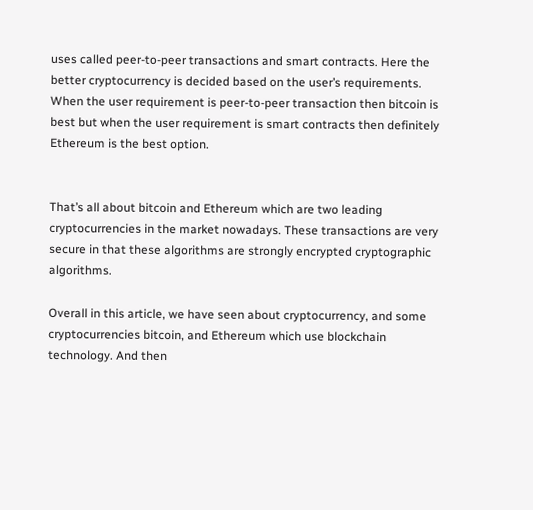uses called peer-to-peer transactions and smart contracts. Here the better cryptocurrency is decided based on the user’s requirements. When the user requirement is peer-to-peer transaction then bitcoin is best but when the user requirement is smart contracts then definitely Ethereum is the best option.


That’s all about bitcoin and Ethereum which are two leading cryptocurrencies in the market nowadays. These transactions are very secure in that these algorithms are strongly encrypted cryptographic algorithms.

Overall in this article, we have seen about cryptocurrency, and some cryptocurrencies bitcoin, and Ethereum which use blockchain technology. And then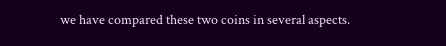we have compared these two coins in several aspects.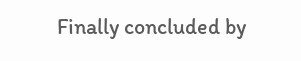Finally concluded by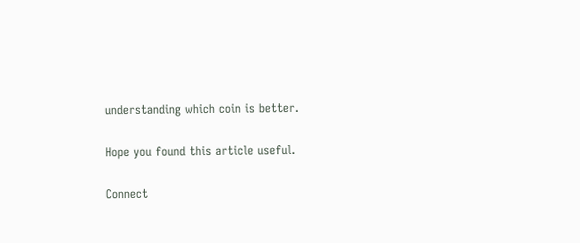understanding which coin is better.

Hope you found this article useful.

Connect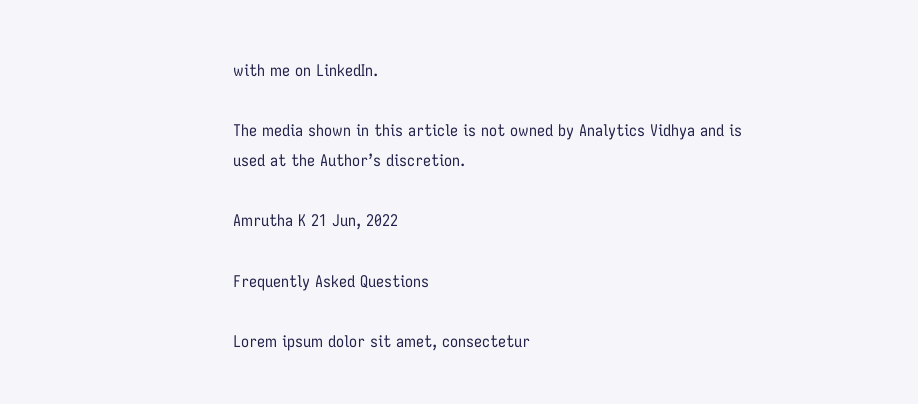with me on LinkedIn.

The media shown in this article is not owned by Analytics Vidhya and is used at the Author’s discretion.

Amrutha K 21 Jun, 2022

Frequently Asked Questions

Lorem ipsum dolor sit amet, consectetur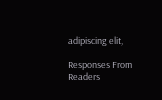adipiscing elit,

Responses From Readers